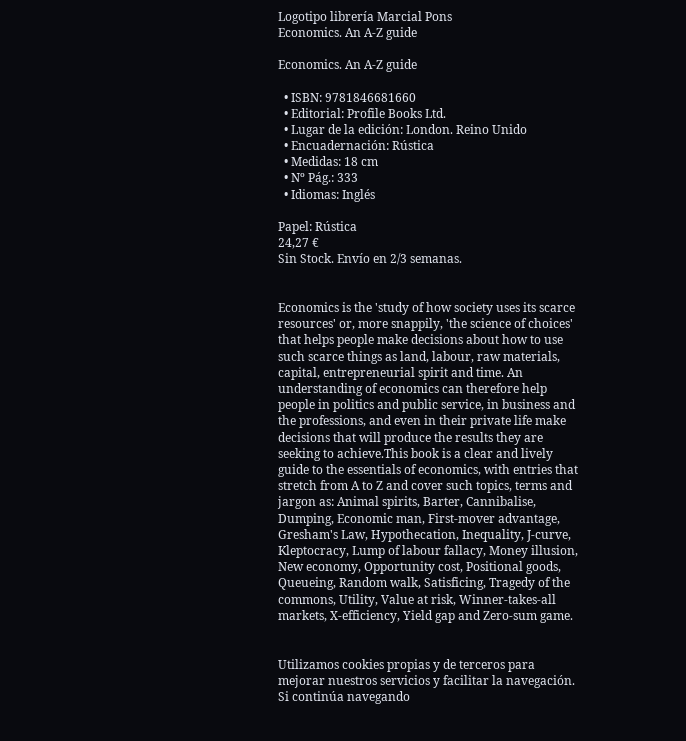Logotipo librería Marcial Pons
Economics. An A-Z guide

Economics. An A-Z guide

  • ISBN: 9781846681660
  • Editorial: Profile Books Ltd.
  • Lugar de la edición: London. Reino Unido
  • Encuadernación: Rústica
  • Medidas: 18 cm
  • Nº Pág.: 333
  • Idiomas: Inglés

Papel: Rústica
24,27 €
Sin Stock. Envío en 2/3 semanas.


Economics is the 'study of how society uses its scarce resources' or, more snappily, 'the science of choices' that helps people make decisions about how to use such scarce things as land, labour, raw materials, capital, entrepreneurial spirit and time. An understanding of economics can therefore help people in politics and public service, in business and the professions, and even in their private life make decisions that will produce the results they are seeking to achieve.This book is a clear and lively guide to the essentials of economics, with entries that stretch from A to Z and cover such topics, terms and jargon as: Animal spirits, Barter, Cannibalise, Dumping, Economic man, First-mover advantage, Gresham's Law, Hypothecation, Inequality, J-curve, Kleptocracy, Lump of labour fallacy, Money illusion, New economy, Opportunity cost, Positional goods, Queueing, Random walk, Satisficing, Tragedy of the commons, Utility, Value at risk, Winner-takes-all markets, X-efficiency, Yield gap and Zero-sum game.


Utilizamos cookies propias y de terceros para mejorar nuestros servicios y facilitar la navegación. Si continúa navegando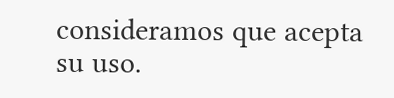consideramos que acepta su uso.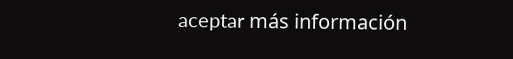aceptar más información